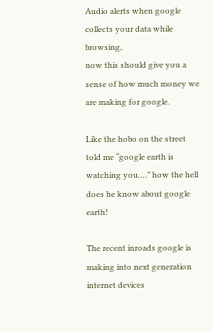Audio alerts when google collects your data while browsing,
now this should give you a sense of how much money we are making for google.

Like the hobo on the street told me “google earth is watching you….” how the hell does he know about google earth!

The recent inroads google is making into next generation internet devices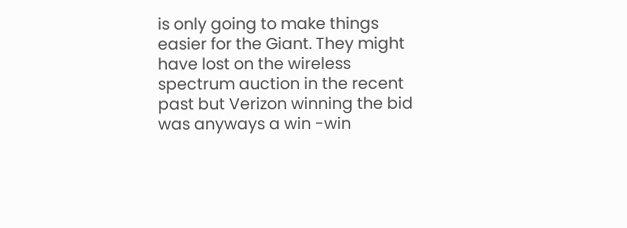is only going to make things easier for the Giant. They might have lost on the wireless spectrum auction in the recent past but Verizon winning the bid was anyways a win -win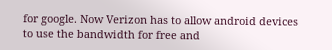for google. Now Verizon has to allow android devices to use the bandwidth for free and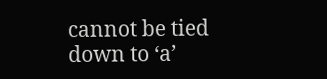cannot be tied down to ‘a’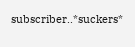subscriber..*suckers*